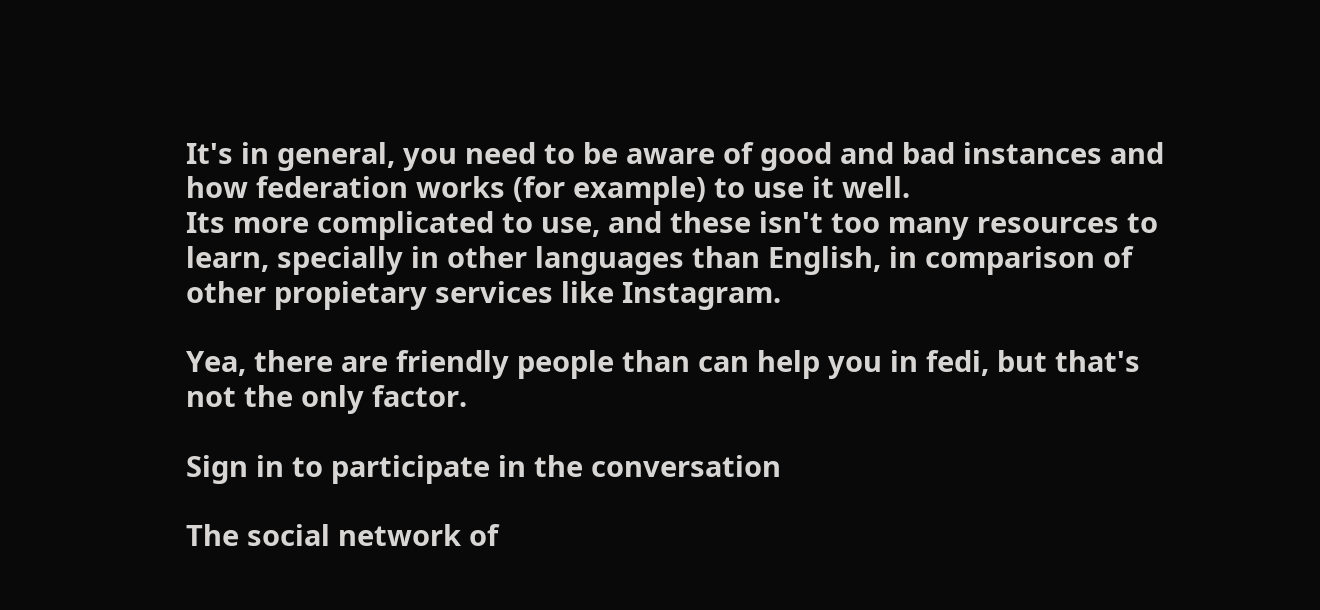It's in general, you need to be aware of good and bad instances and how federation works (for example) to use it well.
Its more complicated to use, and these isn't too many resources to learn, specially in other languages than English, in comparison of other propietary services like Instagram.

Yea, there are friendly people than can help you in fedi, but that's not the only factor.

Sign in to participate in the conversation

The social network of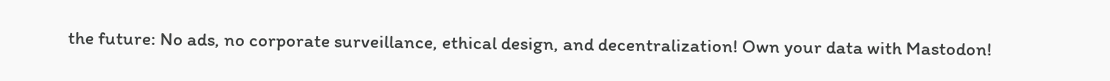the future: No ads, no corporate surveillance, ethical design, and decentralization! Own your data with Mastodon!